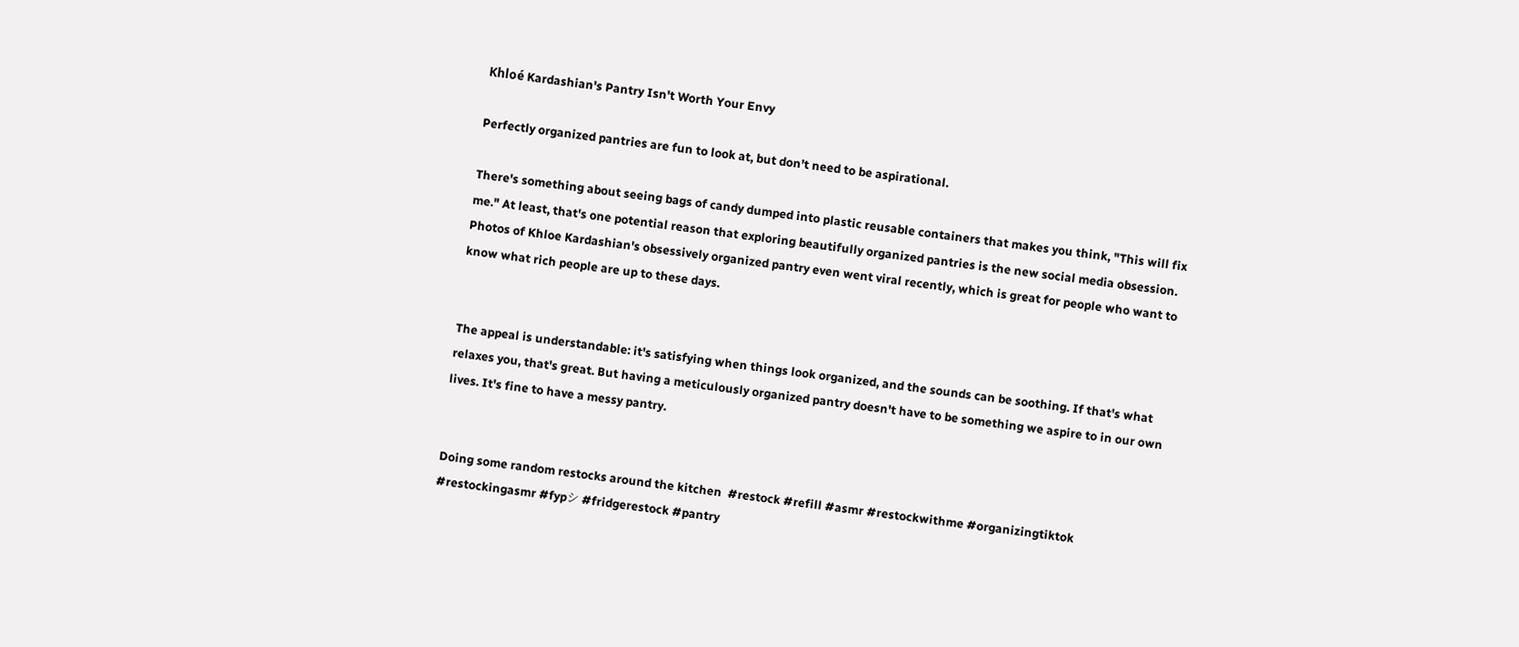Khloé Kardashian's Pantry Isn't Worth Your Envy

Perfectly organized pantries are fun to look at, but don’t need to be aspirational.

There's something about seeing bags of candy dumped into plastic reusable containers that makes you think, "This will fix me." At least, that's one potential reason that exploring beautifully organized pantries is the new social media obsession. Photos of Khloe Kardashian's obsessively organized pantry even went viral recently, which is great for people who want to know what rich people are up to these days.


The appeal is understandable: it's satisfying when things look organized, and the sounds can be soothing. If that's what relaxes you, that's great. But having a meticulously organized pantry doesn't have to be something we aspire to in our own lives. It's fine to have a messy pantry.


Doing some random restocks around the kitchen  #restock #refill #asmr #restockwithme #organizingtiktok #restockingasmr #fypシ #fridgerestock #pantry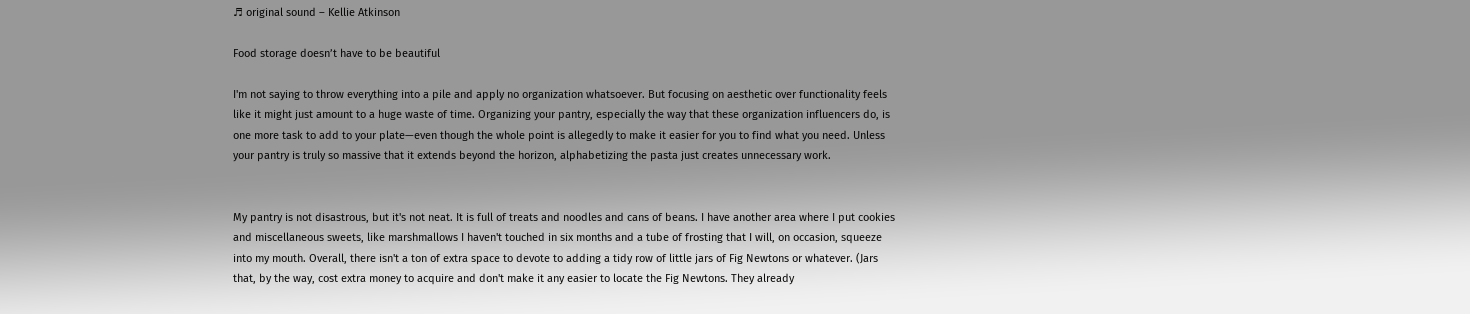♬ original sound – Kellie Atkinson

Food storage doesn’t have to be beautiful

I'm not saying to throw everything into a pile and apply no organization whatsoever. But focusing on aesthetic over functionality feels like it might just amount to a huge waste of time. Organizing your pantry, especially the way that these organization influencers do, is one more task to add to your plate—even though the whole point is allegedly to make it easier for you to find what you need. Unless your pantry is truly so massive that it extends beyond the horizon, alphabetizing the pasta just creates unnecessary work.


My pantry is not disastrous, but it's not neat. It is full of treats and noodles and cans of beans. I have another area where I put cookies and miscellaneous sweets, like marshmallows I haven't touched in six months and a tube of frosting that I will, on occasion, squeeze into my mouth. Overall, there isn't a ton of extra space to devote to adding a tidy row of little jars of Fig Newtons or whatever. (Jars that, by the way, cost extra money to acquire and don't make it any easier to locate the Fig Newtons. They already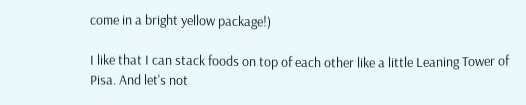come in a bright yellow package!)

I like that I can stack foods on top of each other like a little Leaning Tower of Pisa. And let's not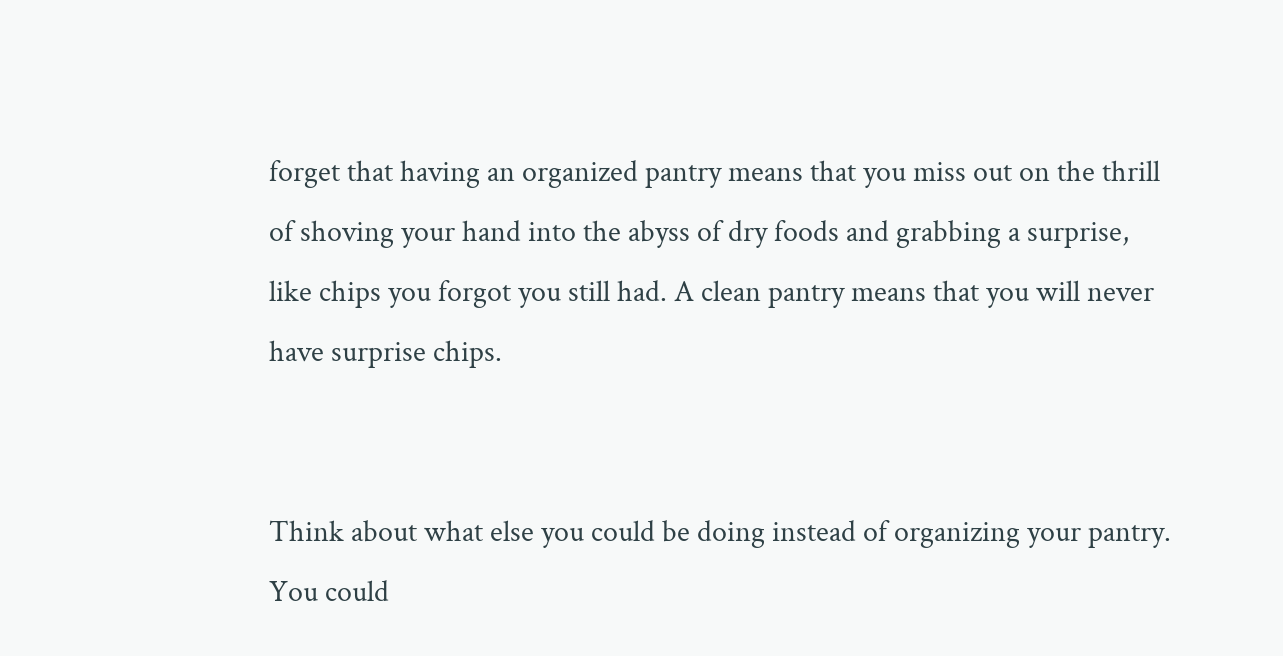forget that having an organized pantry means that you miss out on the thrill of shoving your hand into the abyss of dry foods and grabbing a surprise, like chips you forgot you still had. A clean pantry means that you will never have surprise chips.


Think about what else you could be doing instead of organizing your pantry. You could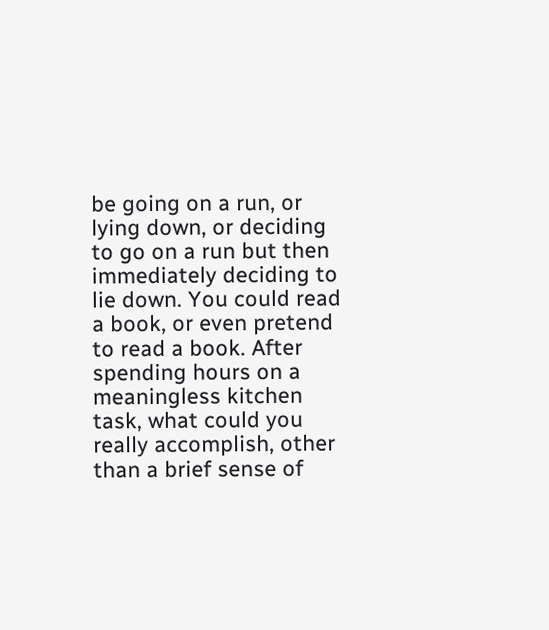be going on a run, or lying down, or deciding to go on a run but then immediately deciding to lie down. You could read a book, or even pretend to read a book. After spending hours on a meaningless kitchen task, what could you really accomplish, other than a brief sense of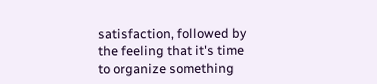satisfaction, followed by the feeling that it's time to organize something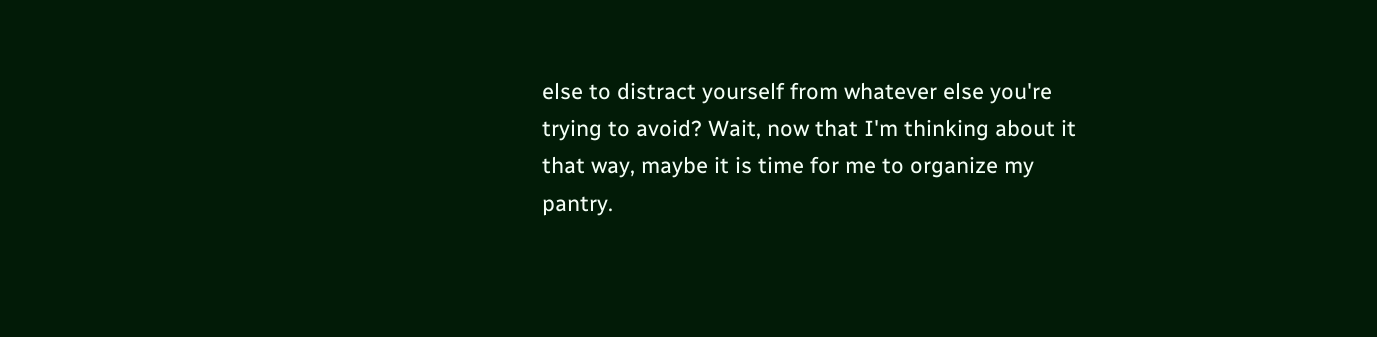else to distract yourself from whatever else you're trying to avoid? Wait, now that I'm thinking about it that way, maybe it is time for me to organize my pantry.